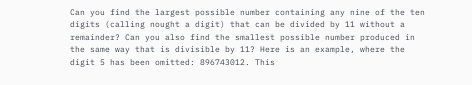Can you find the largest possible number containing any nine of the ten
digits (calling nought a digit) that can be divided by 11 without a
remainder? Can you also find the smallest possible number produced in
the same way that is divisible by 11? Here is an example, where the
digit 5 has been omitted: 896743012. This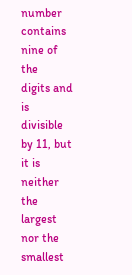number contains nine of the
digits and is divisible by 11, but it is neither the largest nor the
smallest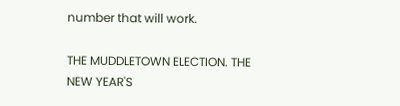number that will work.

THE MUDDLETOWN ELECTION. THE NEW YEAR'S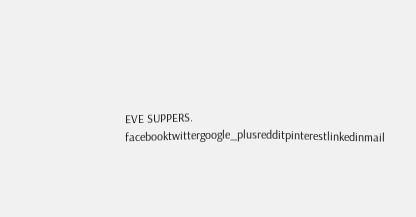EVE SUPPERS. facebooktwittergoogle_plusredditpinterestlinkedinmail